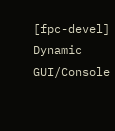[fpc-devel] Dynamic GUI/Console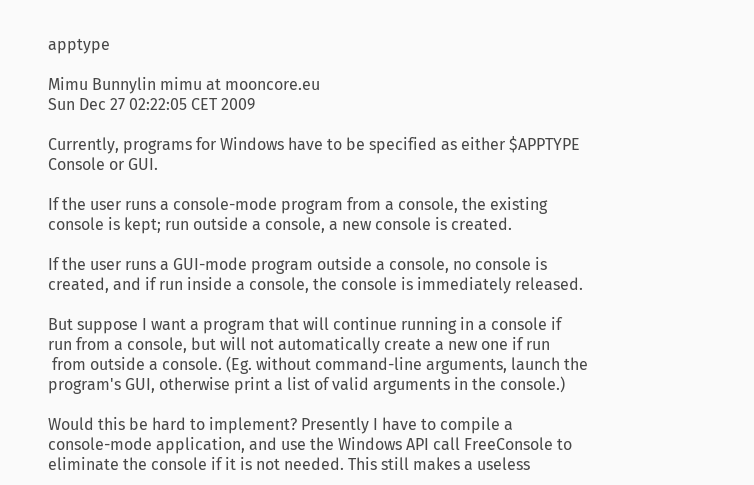apptype

Mimu Bunnylin mimu at mooncore.eu
Sun Dec 27 02:22:05 CET 2009

Currently, programs for Windows have to be specified as either $APPTYPE
Console or GUI.

If the user runs a console-mode program from a console, the existing
console is kept; run outside a console, a new console is created.

If the user runs a GUI-mode program outside a console, no console is
created, and if run inside a console, the console is immediately released.

But suppose I want a program that will continue running in a console if
run from a console, but will not automatically create a new one if run
 from outside a console. (Eg. without command-line arguments, launch the
program's GUI, otherwise print a list of valid arguments in the console.)

Would this be hard to implement? Presently I have to compile a
console-mode application, and use the Windows API call FreeConsole to
eliminate the console if it is not needed. This still makes a useless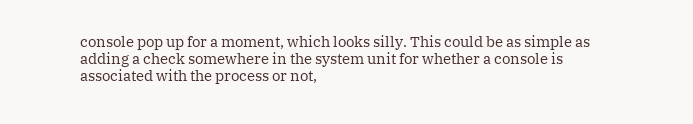console pop up for a moment, which looks silly. This could be as simple as
adding a check somewhere in the system unit for whether a console is
associated with the process or not,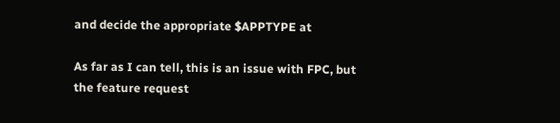and decide the appropriate $APPTYPE at

As far as I can tell, this is an issue with FPC, but the feature request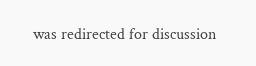was redirected for discussion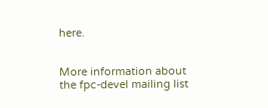here.


More information about the fpc-devel mailing list